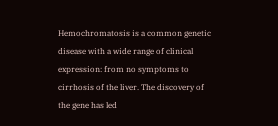Hemochromatosis is a common genetic disease with a wide range of clinical expression: from no symptoms to cirrhosis of the liver. The discovery of the gene has led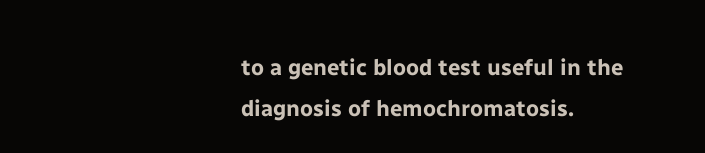to a genetic blood test useful in the diagnosis of hemochromatosis.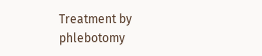Treatment by phlebotomy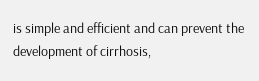is simple and efficient and can prevent the development of cirrhosis,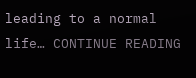leading to a normal life… CONTINUE READING